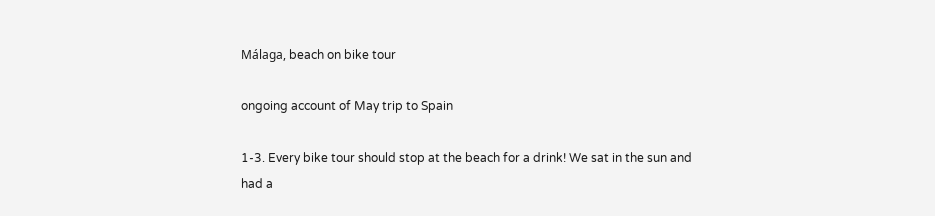Málaga, beach on bike tour

ongoing account of May trip to Spain

1-3. Every bike tour should stop at the beach for a drink! We sat in the sun and had a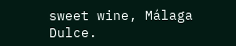sweet wine, Málaga Dulce.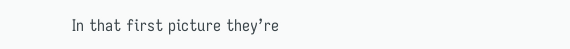In that first picture they’re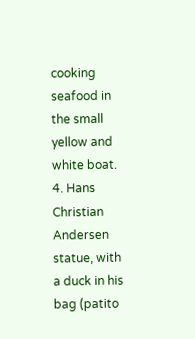cooking seafood in the small yellow and white boat.
4. Hans Christian Andersen statue, with a duck in his bag (patito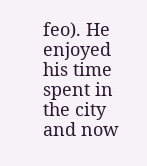feo). He enjoyed his time spent in the city and now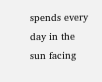spends every day in the sun facing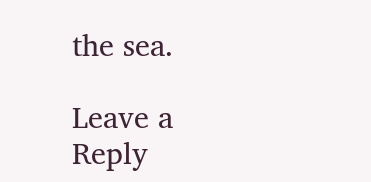the sea.

Leave a Reply